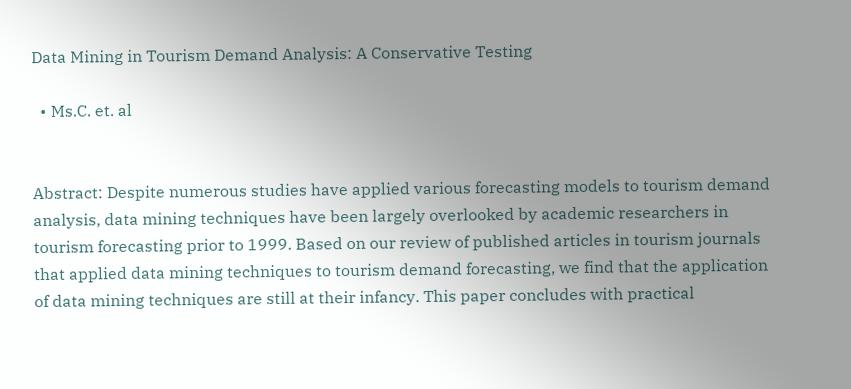Data Mining in Tourism Demand Analysis: A Conservative Testing

  • Ms.C. et. al


Abstract: Despite numerous studies have applied various forecasting models to tourism demand analysis, data mining techniques have been largely overlooked by academic researchers in tourism forecasting prior to 1999. Based on our review of published articles in tourism journals that applied data mining techniques to tourism demand forecasting, we find that the application of data mining techniques are still at their infancy. This paper concludes with practical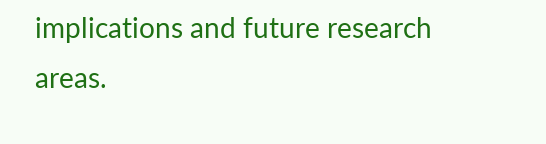implications and future research areas.